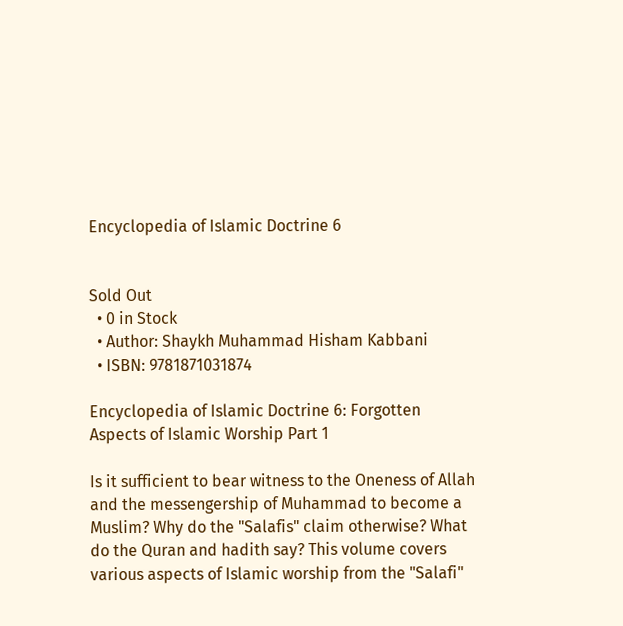Encyclopedia of Islamic Doctrine 6


Sold Out
  • 0 in Stock
  • Author: Shaykh Muhammad Hisham Kabbani
  • ISBN: 9781871031874

Encyclopedia of Islamic Doctrine 6: Forgotten Aspects of Islamic Worship Part 1

Is it sufficient to bear witness to the Oneness of Allah and the messengership of Muhammad to become a Muslim? Why do the "Salafis" claim otherwise? What do the Quran and hadith say? This volume covers various aspects of Islamic worship from the "Salafi"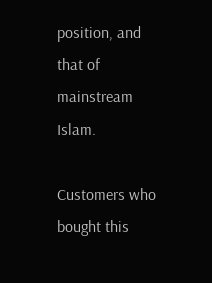position, and that of mainstream Islam.

Customers who bought this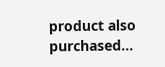product also purchased...